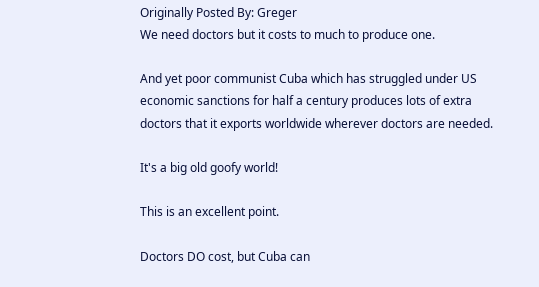Originally Posted By: Greger
We need doctors but it costs to much to produce one.

And yet poor communist Cuba which has struggled under US economic sanctions for half a century produces lots of extra doctors that it exports worldwide wherever doctors are needed.

It's a big old goofy world!

This is an excellent point.

Doctors DO cost, but Cuba can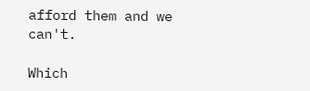afford them and we can't.

Which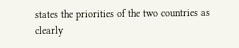states the priorities of the two countries as clearly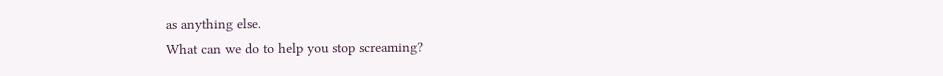as anything else.
What can we do to help you stop screaming?